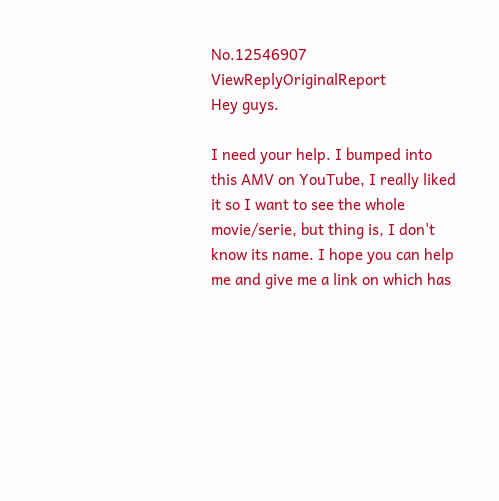No.12546907 ViewReplyOriginalReport
Hey guys.

I need your help. I bumped into this AMV on YouTube, I really liked it so I want to see the whole movie/serie, but thing is, I don't know its name. I hope you can help me and give me a link on which has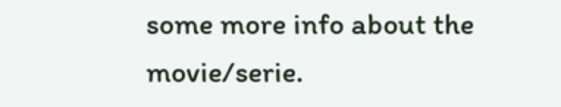some more info about the movie/serie.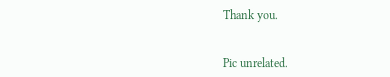Thank you.


Pic unrelated.